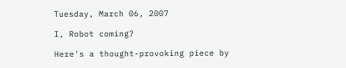Tuesday, March 06, 2007

I, Robot coming?

Here's a thought-provoking piece by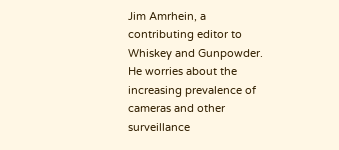Jim Amrhein, a contributing editor to Whiskey and Gunpowder. He worries about the increasing prevalence of cameras and other surveillance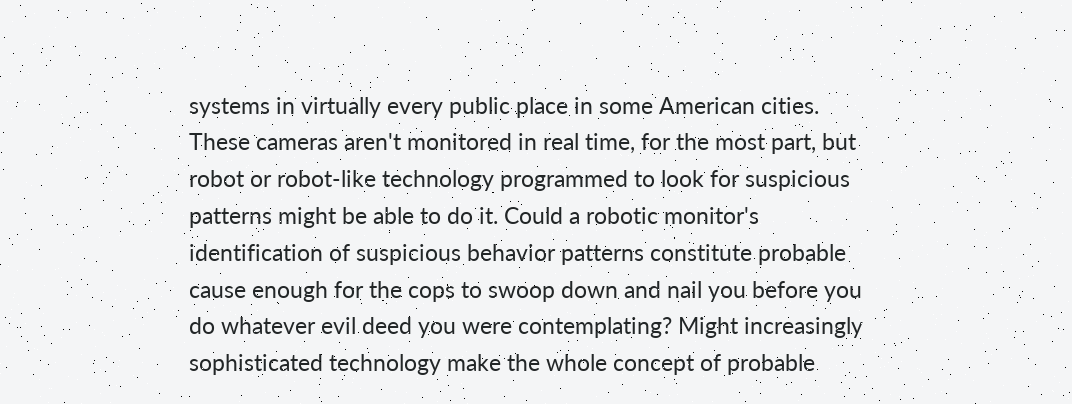systems in virtually every public place in some American cities. These cameras aren't monitored in real time, for the most part, but robot or robot-like technology programmed to look for suspicious patterns might be able to do it. Could a robotic monitor's identification of suspicious behavior patterns constitute probable cause enough for the cops to swoop down and nail you before you do whatever evil deed you were contemplating? Might increasingly sophisticated technology make the whole concept of probable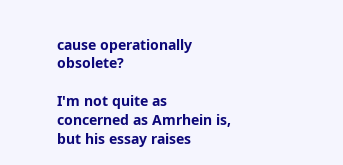cause operationally obsolete?

I'm not quite as concerned as Amrhein is, but his essay raises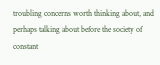troubling concerns worth thinking about, and perhaps talking about before the society of constant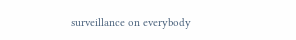surveillance on everybody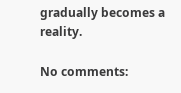gradually becomes a reality.

No comments: